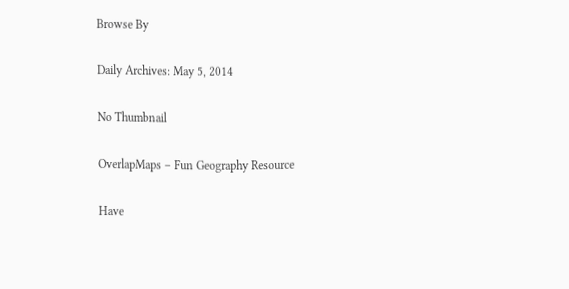Browse By

Daily Archives: May 5, 2014

No Thumbnail

OverlapMaps – Fun Geography Resource

Have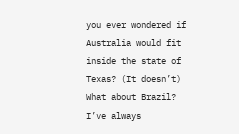you ever wondered if Australia would fit inside the state of Texas? (It doesn’t) What about Brazil? I’ve always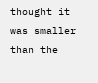thought it was smaller than the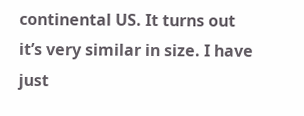continental US. It turns out it’s very similar in size. I have just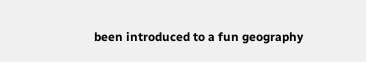been introduced to a fun geography